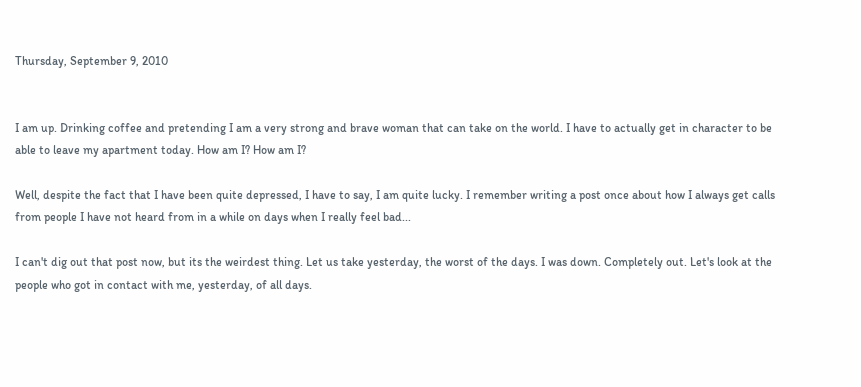Thursday, September 9, 2010


I am up. Drinking coffee and pretending I am a very strong and brave woman that can take on the world. I have to actually get in character to be able to leave my apartment today. How am I? How am I?

Well, despite the fact that I have been quite depressed, I have to say, I am quite lucky. I remember writing a post once about how I always get calls from people I have not heard from in a while on days when I really feel bad...

I can't dig out that post now, but its the weirdest thing. Let us take yesterday, the worst of the days. I was down. Completely out. Let's look at the people who got in contact with me, yesterday, of all days.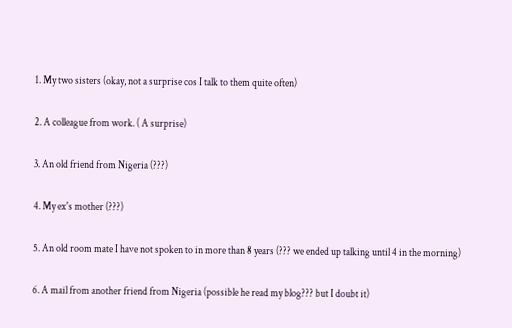1. My two sisters (okay, not a surprise cos I talk to them quite often)

2. A colleague from work. ( A surprise)

3. An old friend from Nigeria (???)

4. My ex's mother (???)

5. An old room mate I have not spoken to in more than 8 years (??? we ended up talking until 4 in the morning)

6. A mail from another friend from Nigeria (possible he read my blog??? but I doubt it)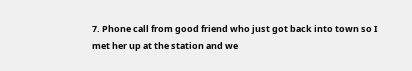7. Phone call from good friend who just got back into town so I met her up at the station and we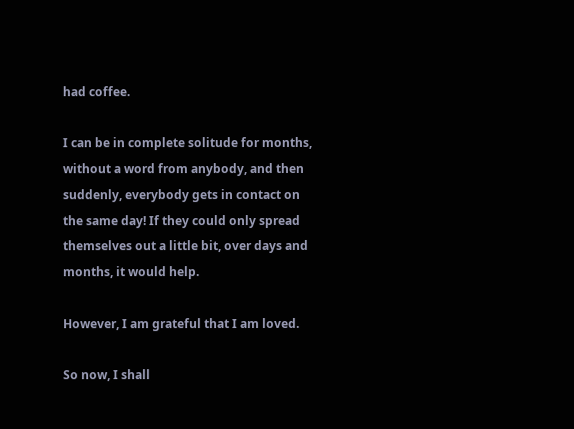had coffee.

I can be in complete solitude for months, without a word from anybody, and then suddenly, everybody gets in contact on the same day! If they could only spread themselves out a little bit, over days and months, it would help.

However, I am grateful that I am loved.

So now, I shall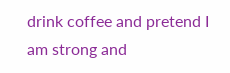drink coffee and pretend I am strong and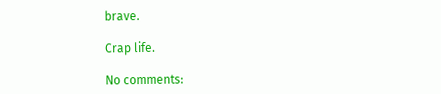brave.

Crap life.

No comments: